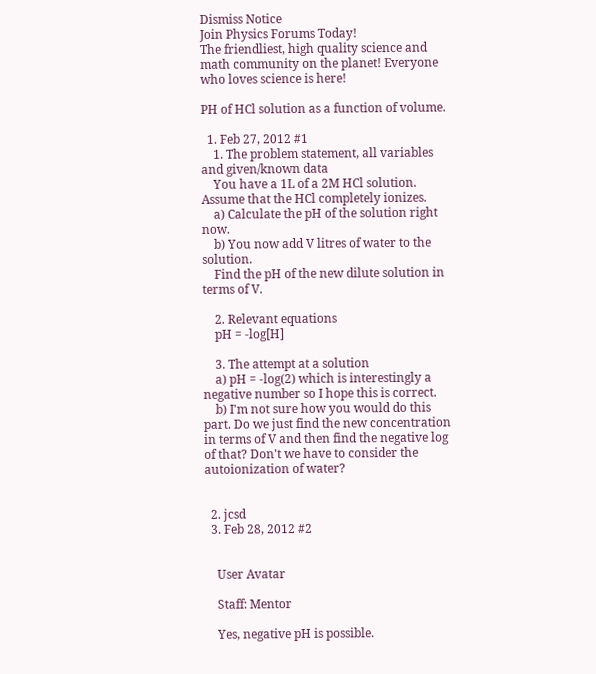Dismiss Notice
Join Physics Forums Today!
The friendliest, high quality science and math community on the planet! Everyone who loves science is here!

PH of HCl solution as a function of volume.

  1. Feb 27, 2012 #1
    1. The problem statement, all variables and given/known data
    You have a 1L of a 2M HCl solution. Assume that the HCl completely ionizes.
    a) Calculate the pH of the solution right now.
    b) You now add V litres of water to the solution.
    Find the pH of the new dilute solution in terms of V.

    2. Relevant equations
    pH = -log[H]

    3. The attempt at a solution
    a) pH = -log(2) which is interestingly a negative number so I hope this is correct.
    b) I'm not sure how you would do this part. Do we just find the new concentration in terms of V and then find the negative log of that? Don't we have to consider the autoionization of water?


  2. jcsd
  3. Feb 28, 2012 #2


    User Avatar

    Staff: Mentor

    Yes, negative pH is possible.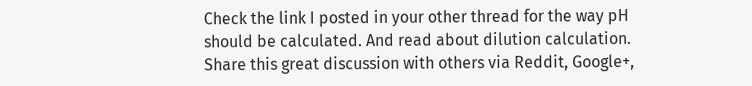Check the link I posted in your other thread for the way pH should be calculated. And read about dilution calculation.
Share this great discussion with others via Reddit, Google+,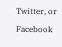Twitter, or Facebook